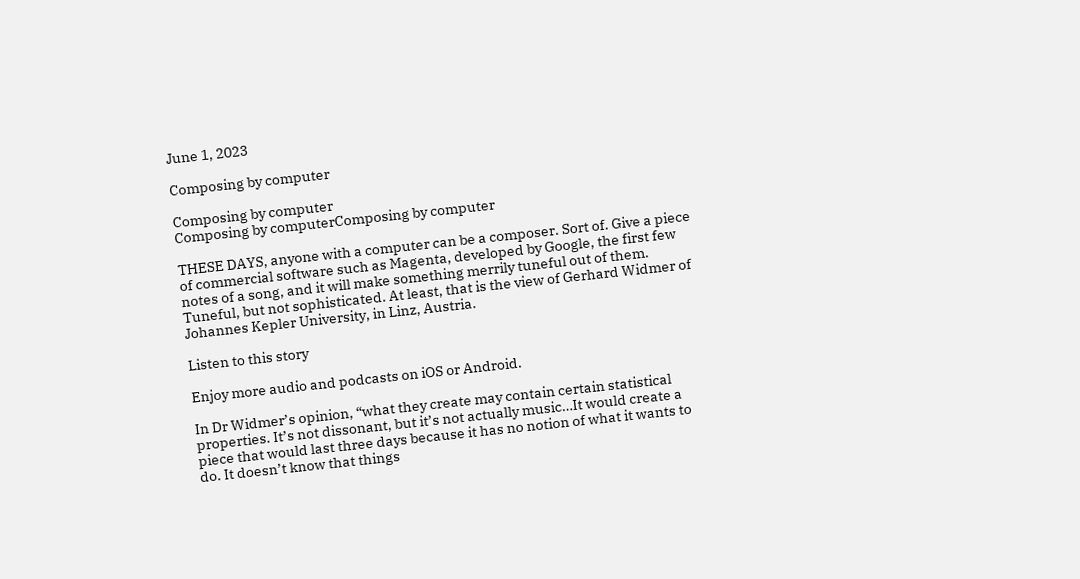June 1, 2023

Composing by computer

Composing by computer
Composing by computerComposing by computer

THESE DAYS, anyone with a computer can be a composer. Sort of. Give a piece of commercial software such as Magenta, developed by Google, the first few notes of a song, and it will make something merrily tuneful out of them. Tuneful, but not sophisticated. At least, that is the view of Gerhard Widmer of Johannes Kepler University, in Linz, Austria.

Listen to this story

Enjoy more audio and podcasts on iOS or Android.

In Dr Widmer’s opinion, “what they create may contain certain statistical properties. It’s not dissonant, but it’s not actually music…It would create a piece that would last three days because it has no notion of what it wants to do. It doesn’t know that things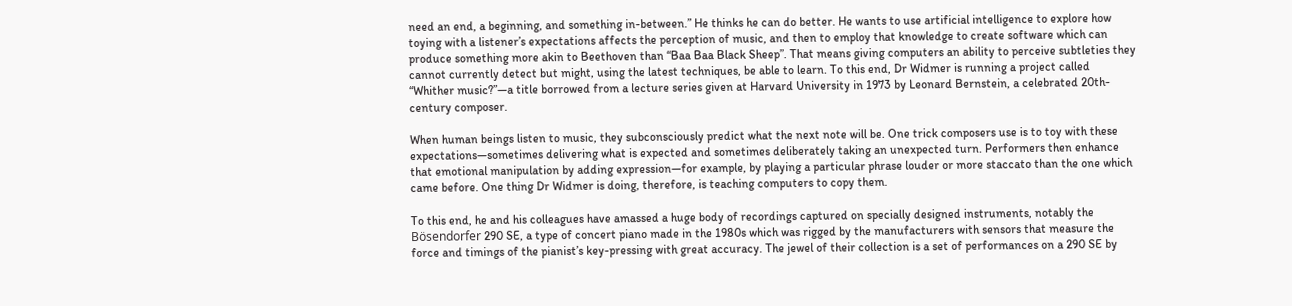need an end, a beginning, and something in-between.” He thinks he can do better. He wants to use artificial intelligence to explore how toying with a listener’s expectations affects the perception of music, and then to employ that knowledge to create software which can produce something more akin to Beethoven than “Baa Baa Black Sheep”. That means giving computers an ability to perceive subtleties they cannot currently detect but might, using the latest techniques, be able to learn. To this end, Dr Widmer is running a project called “Whither music?”—a title borrowed from a lecture series given at Harvard University in 1973 by Leonard Bernstein, a celebrated 20th-century composer.

When human beings listen to music, they subconsciously predict what the next note will be. One trick composers use is to toy with these expectations—sometimes delivering what is expected and sometimes deliberately taking an unexpected turn. Performers then enhance that emotional manipulation by adding expression—for example, by playing a particular phrase louder or more staccato than the one which came before. One thing Dr Widmer is doing, therefore, is teaching computers to copy them.

To this end, he and his colleagues have amassed a huge body of recordings captured on specially designed instruments, notably the Bösendorfer 290 SE, a type of concert piano made in the 1980s which was rigged by the manufacturers with sensors that measure the force and timings of the pianist’s key-pressing with great accuracy. The jewel of their collection is a set of performances on a 290 SE by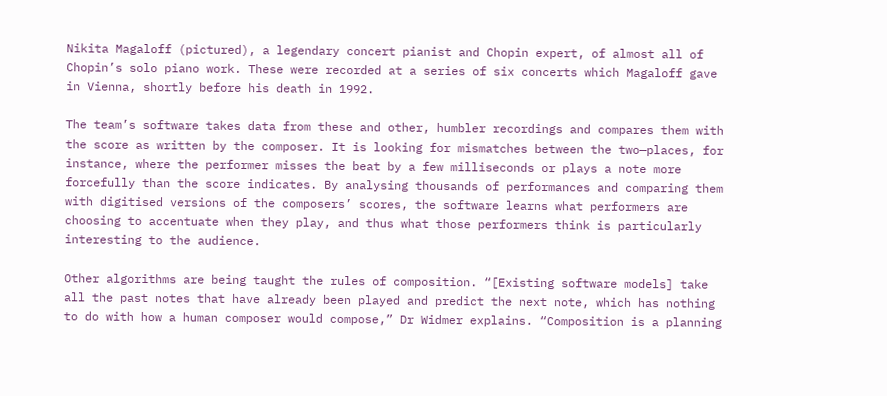Nikita Magaloff (pictured), a legendary concert pianist and Chopin expert, of almost all of Chopin’s solo piano work. These were recorded at a series of six concerts which Magaloff gave in Vienna, shortly before his death in 1992.

The team’s software takes data from these and other, humbler recordings and compares them with the score as written by the composer. It is looking for mismatches between the two—places, for instance, where the performer misses the beat by a few milliseconds or plays a note more forcefully than the score indicates. By analysing thousands of performances and comparing them with digitised versions of the composers’ scores, the software learns what performers are choosing to accentuate when they play, and thus what those performers think is particularly interesting to the audience.

Other algorithms are being taught the rules of composition. “[Existing software models] take all the past notes that have already been played and predict the next note, which has nothing to do with how a human composer would compose,” Dr Widmer explains. “Composition is a planning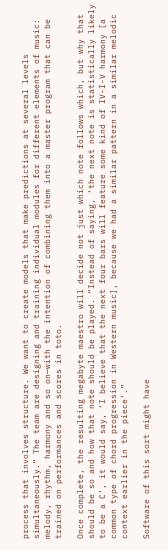process that involves structure. We want to create models that make predictions at several levels simultaneously.” The team are designing and training individual modules for different elements of music: melody, rhythm, harmony and so on—with the intention of combining them into a master program that can be trained on performances and scores in toto.

Once complete, the resulting megabyte maestro will decide not just which note follows which, but why that should be so and how that note should be played. “Instead of saying, ‘the next note is statistically likely to be a C’, it would say, ‘I believe that the next four bars will feature some kind of IV-I-V harmony [a common type of chord progression in Western music], because we had a similar pattern in a similar melodic context earlier in the piece’.”

Software of this sort might have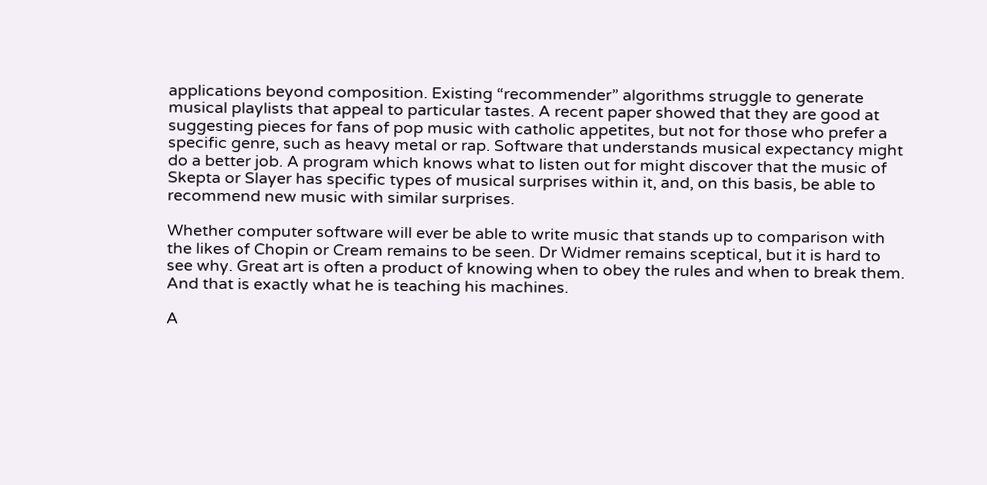applications beyond composition. Existing “recommender” algorithms struggle to generate musical playlists that appeal to particular tastes. A recent paper showed that they are good at suggesting pieces for fans of pop music with catholic appetites, but not for those who prefer a specific genre, such as heavy metal or rap. Software that understands musical expectancy might do a better job. A program which knows what to listen out for might discover that the music of Skepta or Slayer has specific types of musical surprises within it, and, on this basis, be able to recommend new music with similar surprises.

Whether computer software will ever be able to write music that stands up to comparison with the likes of Chopin or Cream remains to be seen. Dr Widmer remains sceptical, but it is hard to see why. Great art is often a product of knowing when to obey the rules and when to break them. And that is exactly what he is teaching his machines.

A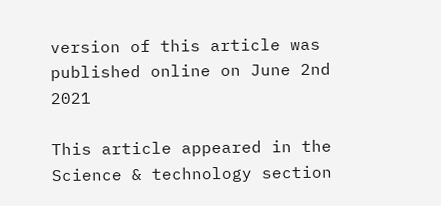version of this article was published online on June 2nd 2021

This article appeared in the Science & technology section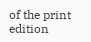of the print edition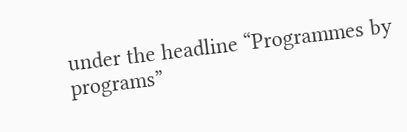under the headline “Programmes by programs”